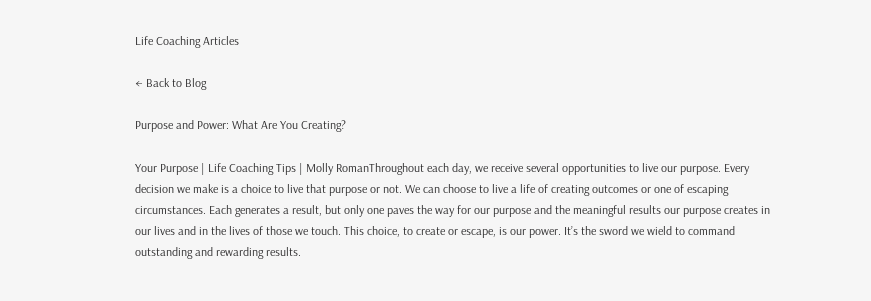Life Coaching Articles

← Back to Blog

Purpose and Power: What Are You Creating?

Your Purpose | Life Coaching Tips | Molly RomanThroughout each day, we receive several opportunities to live our purpose. Every decision we make is a choice to live that purpose or not. We can choose to live a life of creating outcomes or one of escaping circumstances. Each generates a result, but only one paves the way for our purpose and the meaningful results our purpose creates in our lives and in the lives of those we touch. This choice, to create or escape, is our power. It’s the sword we wield to command outstanding and rewarding results.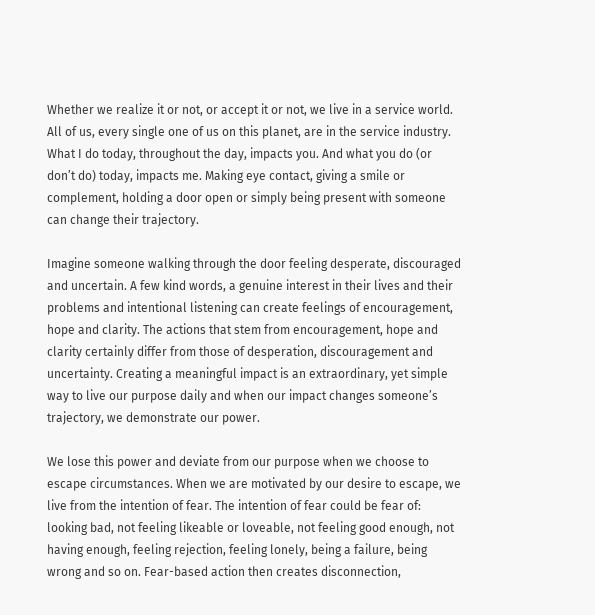Whether we realize it or not, or accept it or not, we live in a service world. All of us, every single one of us on this planet, are in the service industry. What I do today, throughout the day, impacts you. And what you do (or don’t do) today, impacts me. Making eye contact, giving a smile or complement, holding a door open or simply being present with someone can change their trajectory.

Imagine someone walking through the door feeling desperate, discouraged and uncertain. A few kind words, a genuine interest in their lives and their problems and intentional listening can create feelings of encouragement, hope and clarity. The actions that stem from encouragement, hope and clarity certainly differ from those of desperation, discouragement and uncertainty. Creating a meaningful impact is an extraordinary, yet simple way to live our purpose daily and when our impact changes someone’s trajectory, we demonstrate our power.

We lose this power and deviate from our purpose when we choose to escape circumstances. When we are motivated by our desire to escape, we live from the intention of fear. The intention of fear could be fear of: looking bad, not feeling likeable or loveable, not feeling good enough, not having enough, feeling rejection, feeling lonely, being a failure, being wrong and so on. Fear-based action then creates disconnection,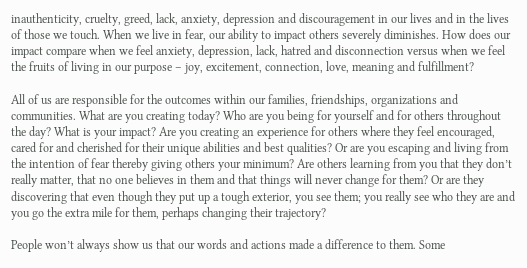inauthenticity, cruelty, greed, lack, anxiety, depression and discouragement in our lives and in the lives of those we touch. When we live in fear, our ability to impact others severely diminishes. How does our impact compare when we feel anxiety, depression, lack, hatred and disconnection versus when we feel the fruits of living in our purpose – joy, excitement, connection, love, meaning and fulfillment?

All of us are responsible for the outcomes within our families, friendships, organizations and communities. What are you creating today? Who are you being for yourself and for others throughout the day? What is your impact? Are you creating an experience for others where they feel encouraged, cared for and cherished for their unique abilities and best qualities? Or are you escaping and living from the intention of fear thereby giving others your minimum? Are others learning from you that they don’t really matter, that no one believes in them and that things will never change for them? Or are they discovering that even though they put up a tough exterior, you see them; you really see who they are and you go the extra mile for them, perhaps changing their trajectory?

People won’t always show us that our words and actions made a difference to them. Some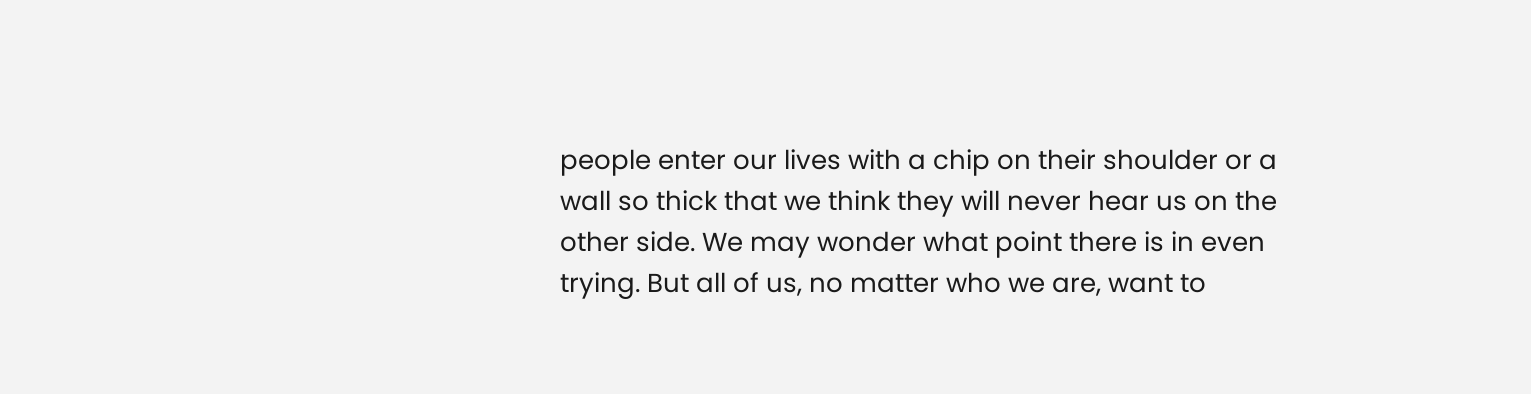people enter our lives with a chip on their shoulder or a wall so thick that we think they will never hear us on the other side. We may wonder what point there is in even trying. But all of us, no matter who we are, want to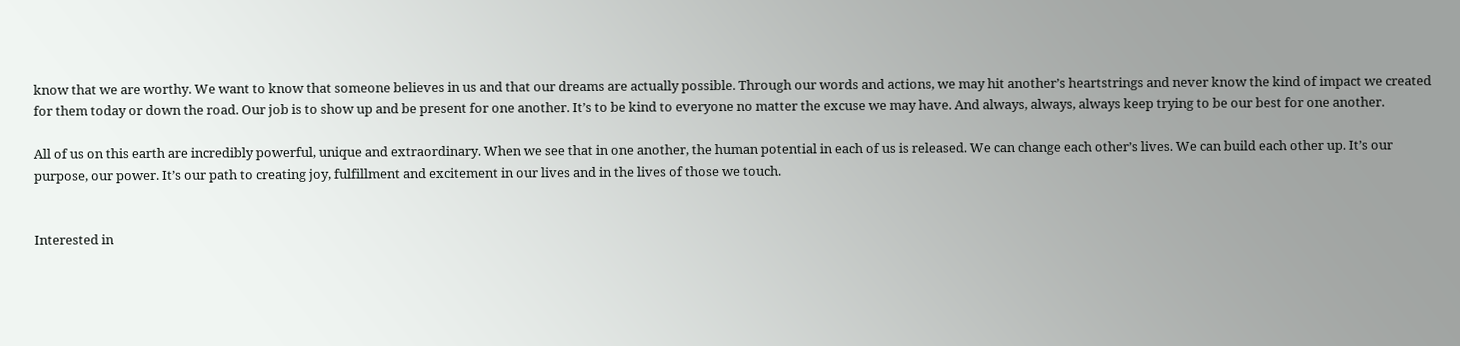know that we are worthy. We want to know that someone believes in us and that our dreams are actually possible. Through our words and actions, we may hit another’s heartstrings and never know the kind of impact we created for them today or down the road. Our job is to show up and be present for one another. It’s to be kind to everyone no matter the excuse we may have. And always, always, always keep trying to be our best for one another.

All of us on this earth are incredibly powerful, unique and extraordinary. When we see that in one another, the human potential in each of us is released. We can change each other’s lives. We can build each other up. It’s our purpose, our power. It’s our path to creating joy, fulfillment and excitement in our lives and in the lives of those we touch.


Interested in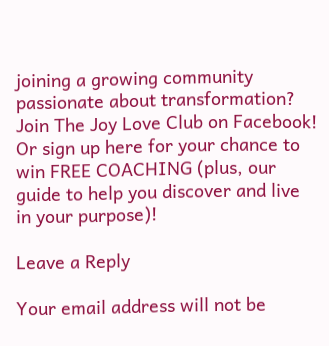joining a growing community passionate about transformation? Join The Joy Love Club on Facebook! Or sign up here for your chance to win FREE COACHING (plus, our guide to help you discover and live in your purpose)!

Leave a Reply

Your email address will not be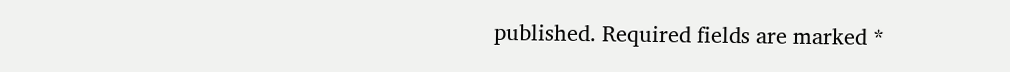published. Required fields are marked *